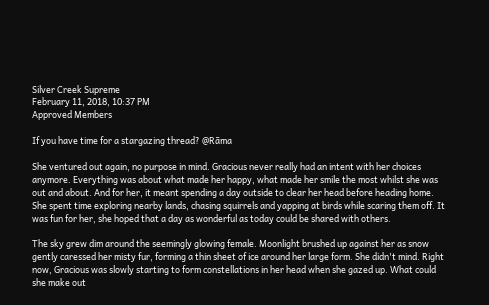Silver Creek Supreme
February 11, 2018, 10:37 PM
Approved Members

If you have time for a stargazing thread? @Rāma

She ventured out again, no purpose in mind. Gracious never really had an intent with her choices anymore. Everything was about what made her happy, what made her smile the most whilst she was out and about. And for her, it meant spending a day outside to clear her head before heading home. She spent time exploring nearby lands, chasing squirrels and yapping at birds while scaring them off. It was fun for her, she hoped that a day as wonderful as today could be shared with others.

The sky grew dim around the seemingly glowing female. Moonlight brushed up against her as snow gently caressed her misty fur, forming a thin sheet of ice around her large form. She didn't mind. Right now, Gracious was slowly starting to form constellations in her head when she gazed up. What could she make out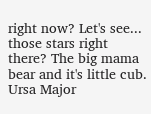right now? Let's see... those stars right there? The big mama bear and it's little cub. Ursa Major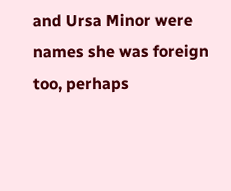and Ursa Minor were names she was foreign too, perhaps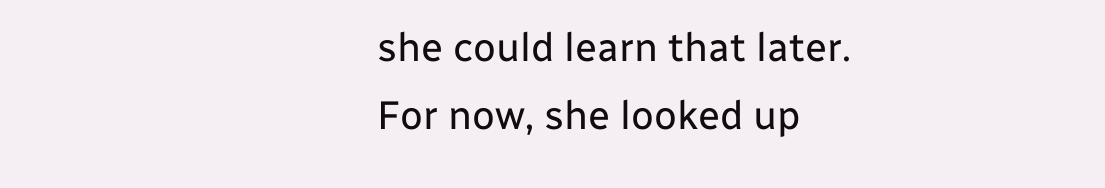she could learn that later. For now, she looked up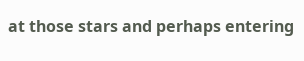at those stars and perhaps entering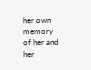her own memory of her and her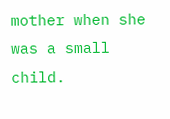mother when she was a small child.